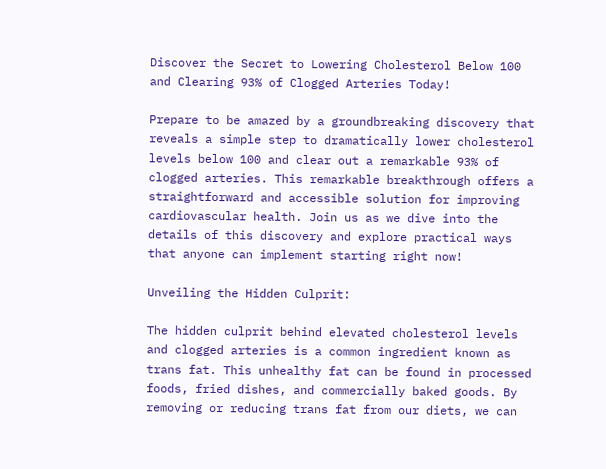Discover the Secret to Lowering Cholesterol Below 100 and Clearing 93% of Clogged Arteries Today!

Prepare to be amazed by a groundbreaking discovery that reveals a simple step to dramatically lower cholesterol levels below 100 and clear out a remarkable 93% of clogged arteries. This remarkable breakthrough offers a straightforward and accessible solution for improving cardiovascular health. Join us as we dive into the details of this discovery and explore practical ways that anyone can implement starting right now!

Unveiling the Hidden Culprit:

The hidden culprit behind elevated cholesterol levels and clogged arteries is a common ingredient known as trans fat. This unhealthy fat can be found in processed foods, fried dishes, and commercially baked goods. By removing or reducing trans fat from our diets, we can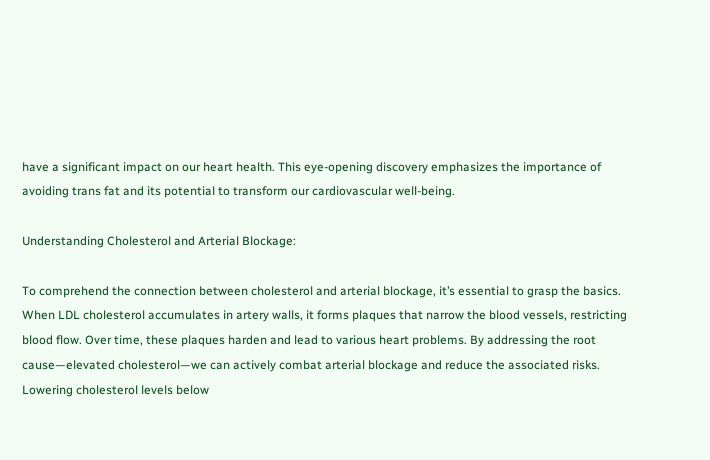have a significant impact on our heart health. This eye-opening discovery emphasizes the importance of avoiding trans fat and its potential to transform our cardiovascular well-being.

Understanding Cholesterol and Arterial Blockage:

To comprehend the connection between cholesterol and arterial blockage, it’s essential to grasp the basics. When LDL cholesterol accumulates in artery walls, it forms plaques that narrow the blood vessels, restricting blood flow. Over time, these plaques harden and lead to various heart problems. By addressing the root cause—elevated cholesterol—we can actively combat arterial blockage and reduce the associated risks. Lowering cholesterol levels below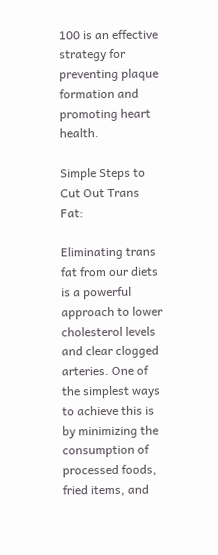100 is an effective strategy for preventing plaque formation and promoting heart health.

Simple Steps to Cut Out Trans Fat:

Eliminating trans fat from our diets is a powerful approach to lower cholesterol levels and clear clogged arteries. One of the simplest ways to achieve this is by minimizing the consumption of processed foods, fried items, and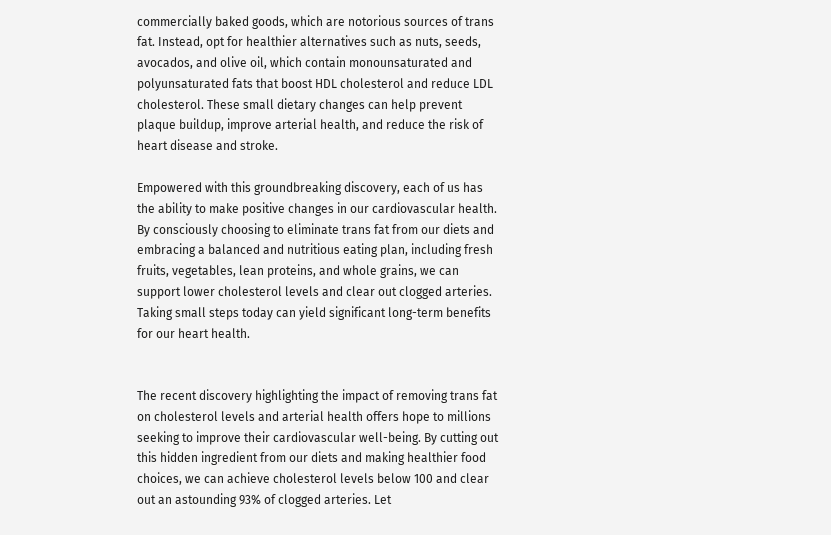commercially baked goods, which are notorious sources of trans fat. Instead, opt for healthier alternatives such as nuts, seeds, avocados, and olive oil, which contain monounsaturated and polyunsaturated fats that boost HDL cholesterol and reduce LDL cholesterol. These small dietary changes can help prevent plaque buildup, improve arterial health, and reduce the risk of heart disease and stroke.

Empowered with this groundbreaking discovery, each of us has the ability to make positive changes in our cardiovascular health. By consciously choosing to eliminate trans fat from our diets and embracing a balanced and nutritious eating plan, including fresh fruits, vegetables, lean proteins, and whole grains, we can support lower cholesterol levels and clear out clogged arteries. Taking small steps today can yield significant long-term benefits for our heart health.


The recent discovery highlighting the impact of removing trans fat on cholesterol levels and arterial health offers hope to millions seeking to improve their cardiovascular well-being. By cutting out this hidden ingredient from our diets and making healthier food choices, we can achieve cholesterol levels below 100 and clear out an astounding 93% of clogged arteries. Let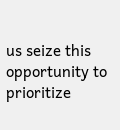us seize this opportunity to prioritize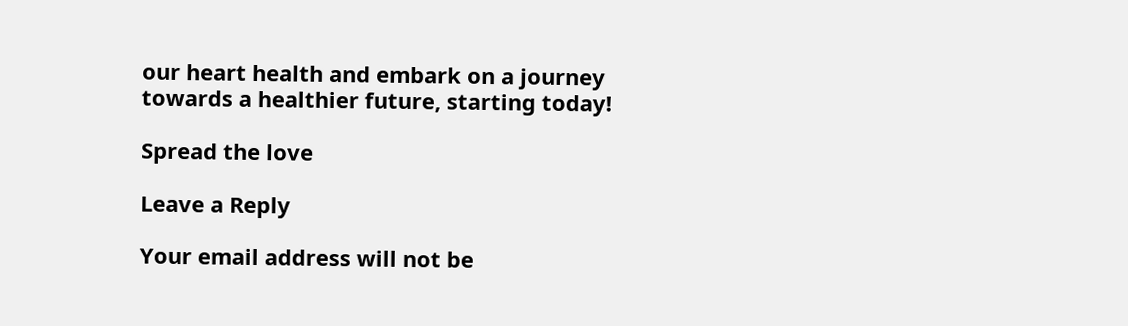our heart health and embark on a journey towards a healthier future, starting today!

Spread the love

Leave a Reply

Your email address will not be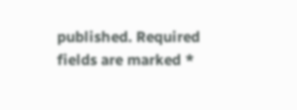published. Required fields are marked *